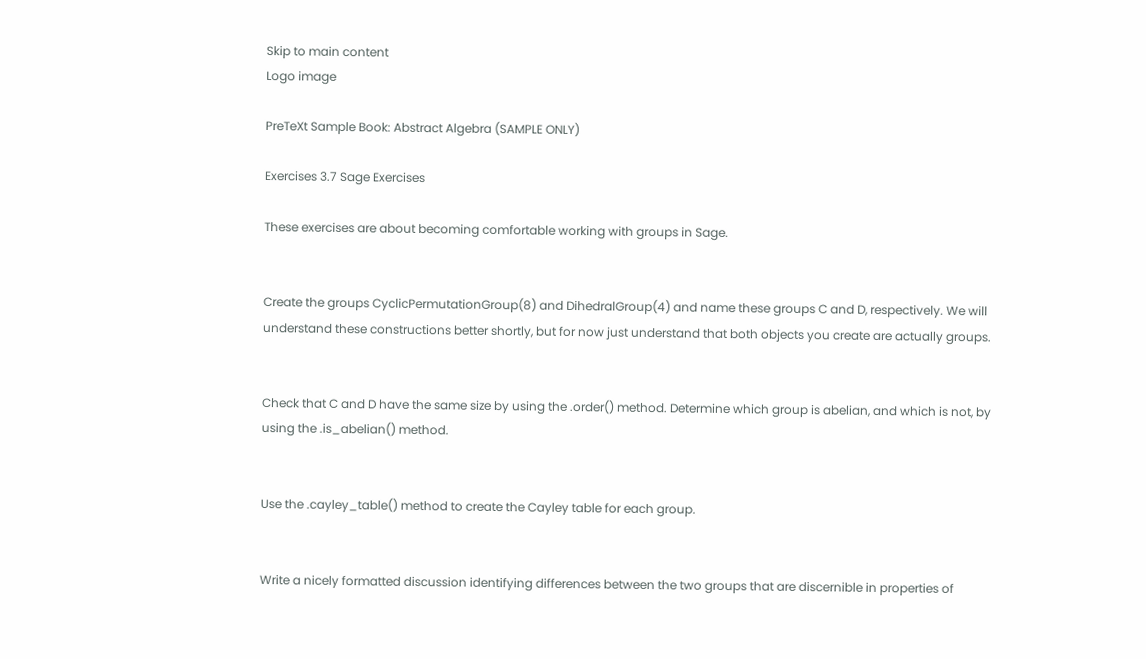Skip to main content
Logo image

PreTeXt Sample Book: Abstract Algebra (SAMPLE ONLY)

Exercises 3.7 Sage Exercises

These exercises are about becoming comfortable working with groups in Sage.


Create the groups CyclicPermutationGroup(8) and DihedralGroup(4) and name these groups C and D, respectively. We will understand these constructions better shortly, but for now just understand that both objects you create are actually groups.


Check that C and D have the same size by using the .order() method. Determine which group is abelian, and which is not, by using the .is_abelian() method.


Use the .cayley_table() method to create the Cayley table for each group.


Write a nicely formatted discussion identifying differences between the two groups that are discernible in properties of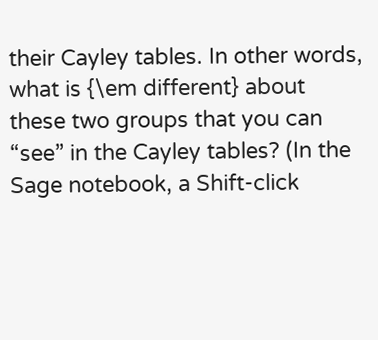their Cayley tables. In other words, what is {\em different} about these two groups that you can “see” in the Cayley tables? (In the Sage notebook, a Shift-click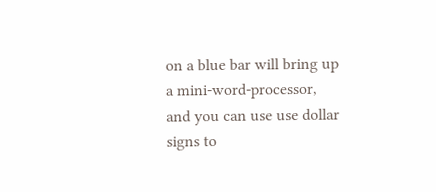on a blue bar will bring up a mini-word-processor, and you can use use dollar signs to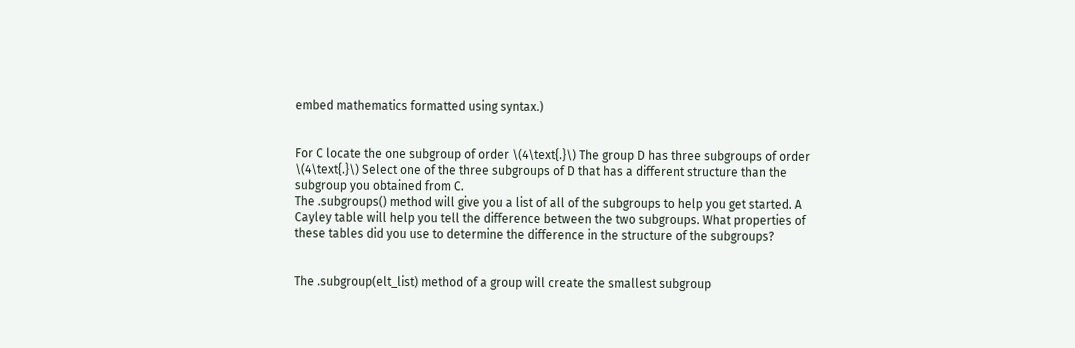embed mathematics formatted using syntax.)


For C locate the one subgroup of order \(4\text{.}\) The group D has three subgroups of order \(4\text{.}\) Select one of the three subgroups of D that has a different structure than the subgroup you obtained from C.
The .subgroups() method will give you a list of all of the subgroups to help you get started. A Cayley table will help you tell the difference between the two subgroups. What properties of these tables did you use to determine the difference in the structure of the subgroups?


The .subgroup(elt_list) method of a group will create the smallest subgroup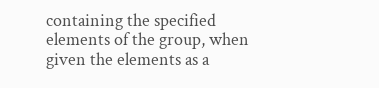containing the specified elements of the group, when given the elements as a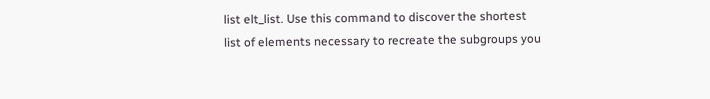list elt_list. Use this command to discover the shortest list of elements necessary to recreate the subgroups you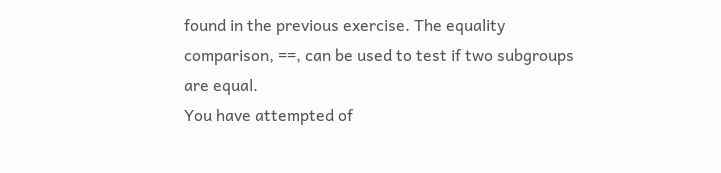found in the previous exercise. The equality comparison, ==, can be used to test if two subgroups are equal.
You have attempted of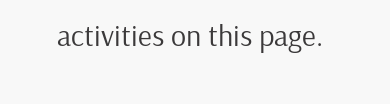activities on this page.